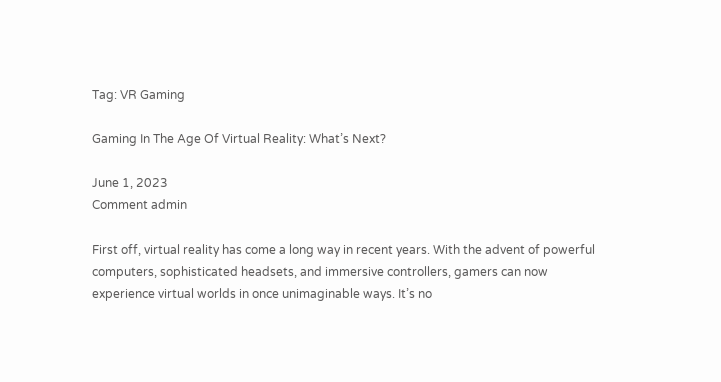Tag: VR Gaming

Gaming In The Age Of Virtual Reality: What’s Next?

June 1, 2023
Comment admin

First off, virtual reality has come a long way in recent years. With the advent of powerful computers, sophisticated headsets, and immersive controllers, gamers can now experience virtual worlds in once unimaginable ways. It’s no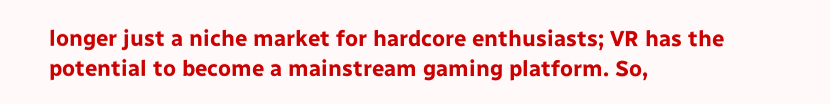longer just a niche market for hardcore enthusiasts; VR has the potential to become a mainstream gaming platform. So,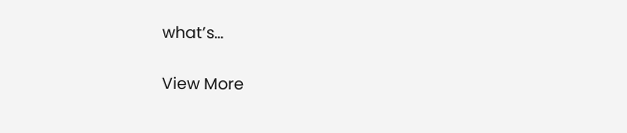what’s…

View More